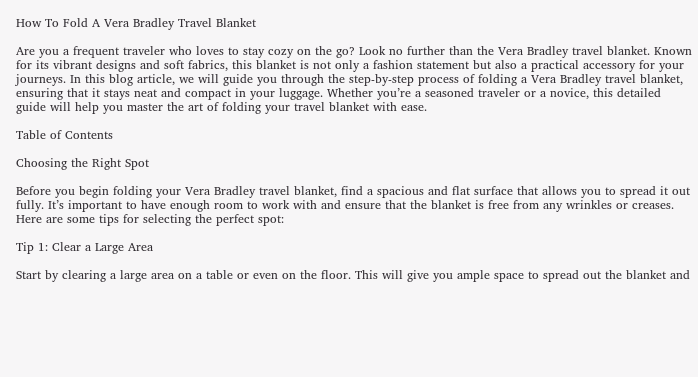How To Fold A Vera Bradley Travel Blanket

Are you a frequent traveler who loves to stay cozy on the go? Look no further than the Vera Bradley travel blanket. Known for its vibrant designs and soft fabrics, this blanket is not only a fashion statement but also a practical accessory for your journeys. In this blog article, we will guide you through the step-by-step process of folding a Vera Bradley travel blanket, ensuring that it stays neat and compact in your luggage. Whether you’re a seasoned traveler or a novice, this detailed guide will help you master the art of folding your travel blanket with ease.

Table of Contents

Choosing the Right Spot

Before you begin folding your Vera Bradley travel blanket, find a spacious and flat surface that allows you to spread it out fully. It’s important to have enough room to work with and ensure that the blanket is free from any wrinkles or creases. Here are some tips for selecting the perfect spot:

Tip 1: Clear a Large Area

Start by clearing a large area on a table or even on the floor. This will give you ample space to spread out the blanket and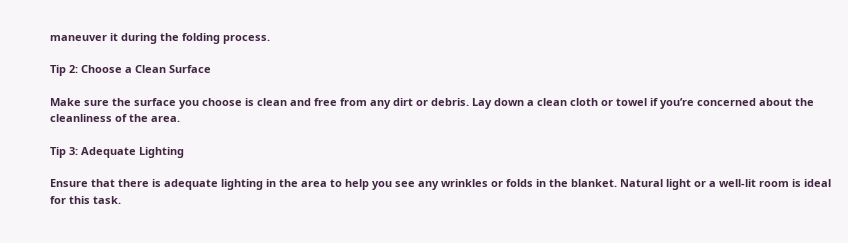maneuver it during the folding process.

Tip 2: Choose a Clean Surface

Make sure the surface you choose is clean and free from any dirt or debris. Lay down a clean cloth or towel if you’re concerned about the cleanliness of the area.

Tip 3: Adequate Lighting

Ensure that there is adequate lighting in the area to help you see any wrinkles or folds in the blanket. Natural light or a well-lit room is ideal for this task.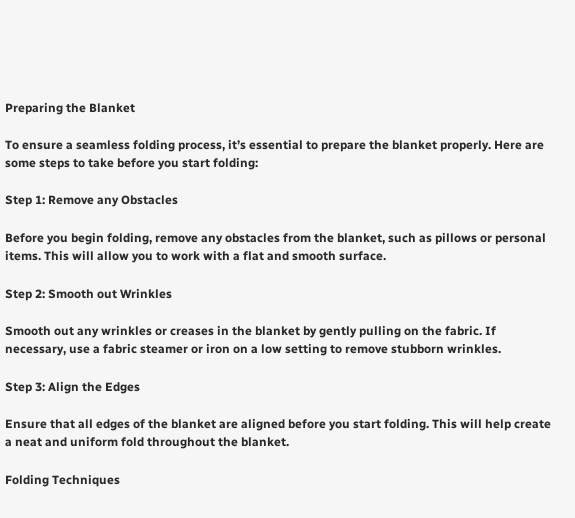Preparing the Blanket

To ensure a seamless folding process, it’s essential to prepare the blanket properly. Here are some steps to take before you start folding:

Step 1: Remove any Obstacles

Before you begin folding, remove any obstacles from the blanket, such as pillows or personal items. This will allow you to work with a flat and smooth surface.

Step 2: Smooth out Wrinkles

Smooth out any wrinkles or creases in the blanket by gently pulling on the fabric. If necessary, use a fabric steamer or iron on a low setting to remove stubborn wrinkles.

Step 3: Align the Edges

Ensure that all edges of the blanket are aligned before you start folding. This will help create a neat and uniform fold throughout the blanket.

Folding Techniques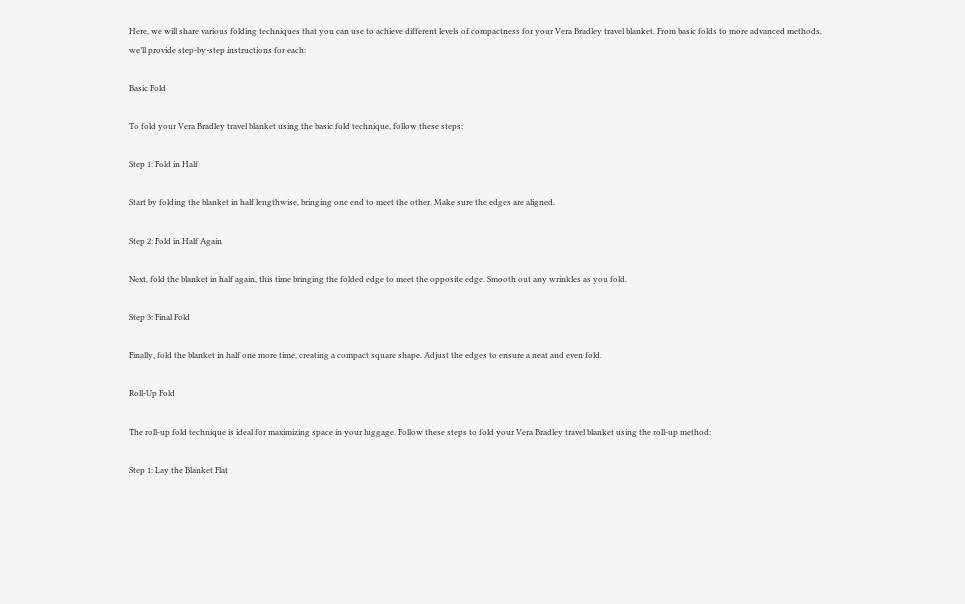Here, we will share various folding techniques that you can use to achieve different levels of compactness for your Vera Bradley travel blanket. From basic folds to more advanced methods, we’ll provide step-by-step instructions for each:

Basic Fold

To fold your Vera Bradley travel blanket using the basic fold technique, follow these steps:

Step 1: Fold in Half

Start by folding the blanket in half lengthwise, bringing one end to meet the other. Make sure the edges are aligned.

Step 2: Fold in Half Again

Next, fold the blanket in half again, this time bringing the folded edge to meet the opposite edge. Smooth out any wrinkles as you fold.

Step 3: Final Fold

Finally, fold the blanket in half one more time, creating a compact square shape. Adjust the edges to ensure a neat and even fold.

Roll-Up Fold

The roll-up fold technique is ideal for maximizing space in your luggage. Follow these steps to fold your Vera Bradley travel blanket using the roll-up method:

Step 1: Lay the Blanket Flat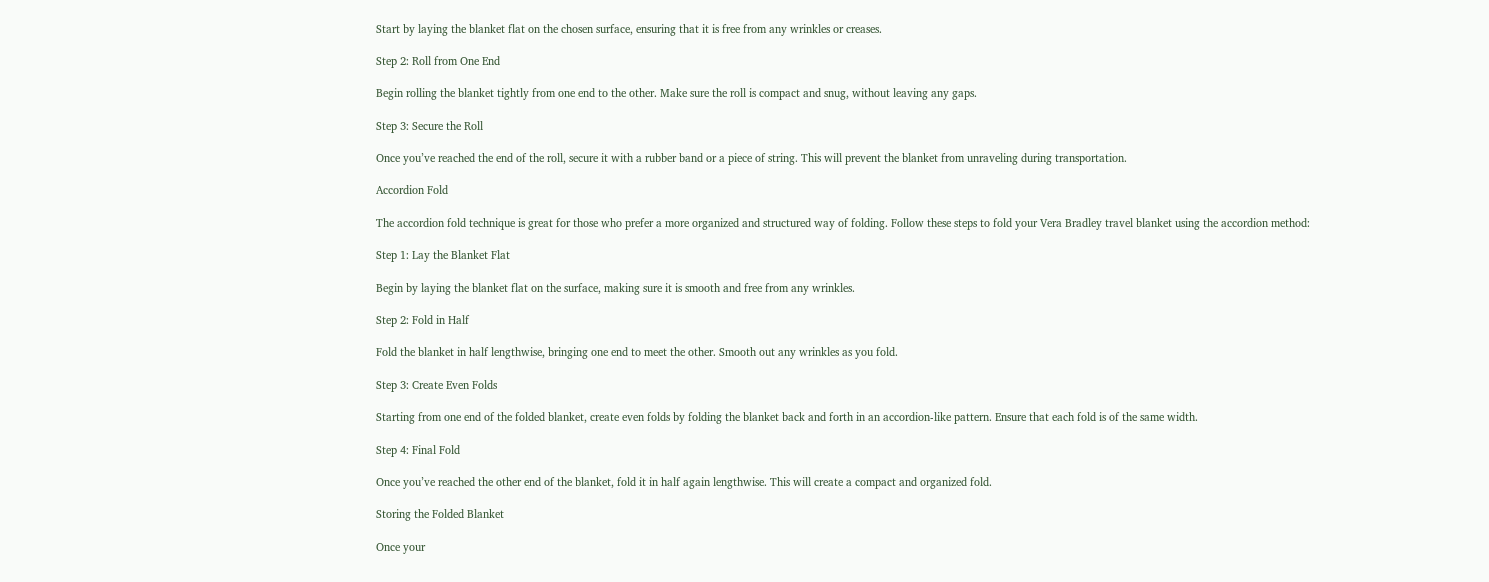Start by laying the blanket flat on the chosen surface, ensuring that it is free from any wrinkles or creases.

Step 2: Roll from One End

Begin rolling the blanket tightly from one end to the other. Make sure the roll is compact and snug, without leaving any gaps.

Step 3: Secure the Roll

Once you’ve reached the end of the roll, secure it with a rubber band or a piece of string. This will prevent the blanket from unraveling during transportation.

Accordion Fold

The accordion fold technique is great for those who prefer a more organized and structured way of folding. Follow these steps to fold your Vera Bradley travel blanket using the accordion method:

Step 1: Lay the Blanket Flat

Begin by laying the blanket flat on the surface, making sure it is smooth and free from any wrinkles.

Step 2: Fold in Half

Fold the blanket in half lengthwise, bringing one end to meet the other. Smooth out any wrinkles as you fold.

Step 3: Create Even Folds

Starting from one end of the folded blanket, create even folds by folding the blanket back and forth in an accordion-like pattern. Ensure that each fold is of the same width.

Step 4: Final Fold

Once you’ve reached the other end of the blanket, fold it in half again lengthwise. This will create a compact and organized fold.

Storing the Folded Blanket

Once your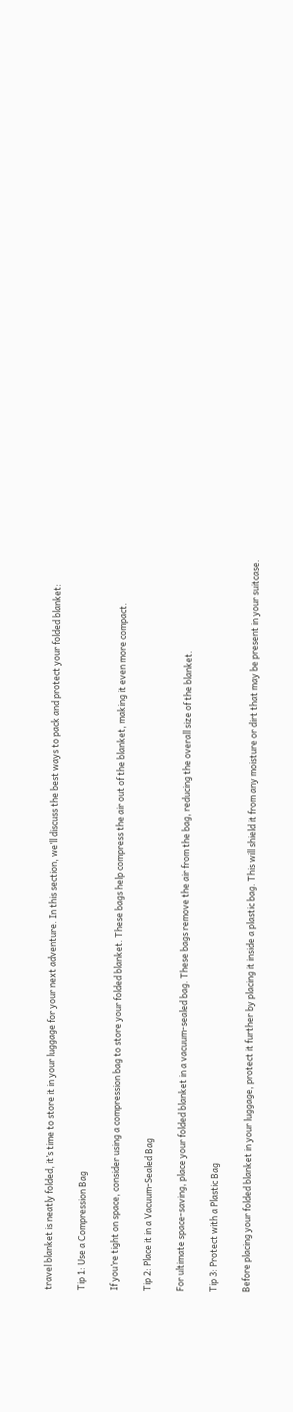travel blanket is neatly folded, it’s time to store it in your luggage for your next adventure. In this section, we’ll discuss the best ways to pack and protect your folded blanket:

Tip 1: Use a Compression Bag

If you’re tight on space, consider using a compression bag to store your folded blanket. These bags help compress the air out of the blanket, making it even more compact.

Tip 2: Place it in a Vacuum-Sealed Bag

For ultimate space-saving, place your folded blanket in a vacuum-sealed bag. These bags remove the air from the bag, reducing the overall size of the blanket.

Tip 3: Protect with a Plastic Bag

Before placing your folded blanket in your luggage, protect it further by placing it inside a plastic bag. This will shield it from any moisture or dirt that may be present in your suitcase.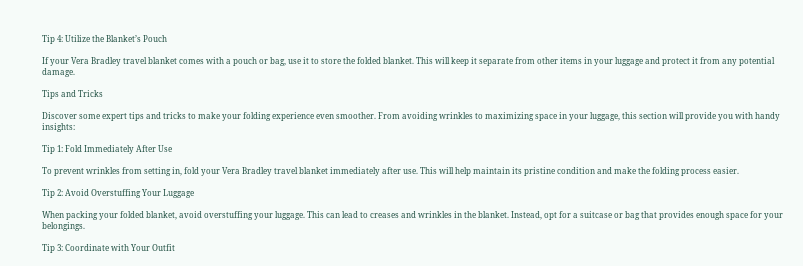Tip 4: Utilize the Blanket’s Pouch

If your Vera Bradley travel blanket comes with a pouch or bag, use it to store the folded blanket. This will keep it separate from other items in your luggage and protect it from any potential damage.

Tips and Tricks

Discover some expert tips and tricks to make your folding experience even smoother. From avoiding wrinkles to maximizing space in your luggage, this section will provide you with handy insights:

Tip 1: Fold Immediately After Use

To prevent wrinkles from setting in, fold your Vera Bradley travel blanket immediately after use. This will help maintain its pristine condition and make the folding process easier.

Tip 2: Avoid Overstuffing Your Luggage

When packing your folded blanket, avoid overstuffing your luggage. This can lead to creases and wrinkles in the blanket. Instead, opt for a suitcase or bag that provides enough space for your belongings.

Tip 3: Coordinate with Your Outfit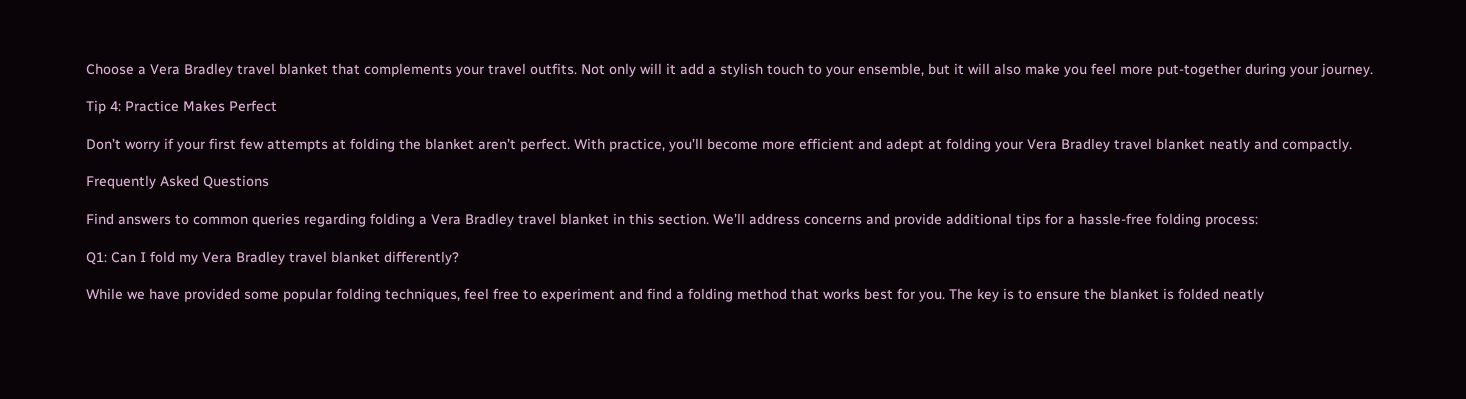Choose a Vera Bradley travel blanket that complements your travel outfits. Not only will it add a stylish touch to your ensemble, but it will also make you feel more put-together during your journey.

Tip 4: Practice Makes Perfect

Don’t worry if your first few attempts at folding the blanket aren’t perfect. With practice, you’ll become more efficient and adept at folding your Vera Bradley travel blanket neatly and compactly.

Frequently Asked Questions

Find answers to common queries regarding folding a Vera Bradley travel blanket in this section. We’ll address concerns and provide additional tips for a hassle-free folding process:

Q1: Can I fold my Vera Bradley travel blanket differently?

While we have provided some popular folding techniques, feel free to experiment and find a folding method that works best for you. The key is to ensure the blanket is folded neatly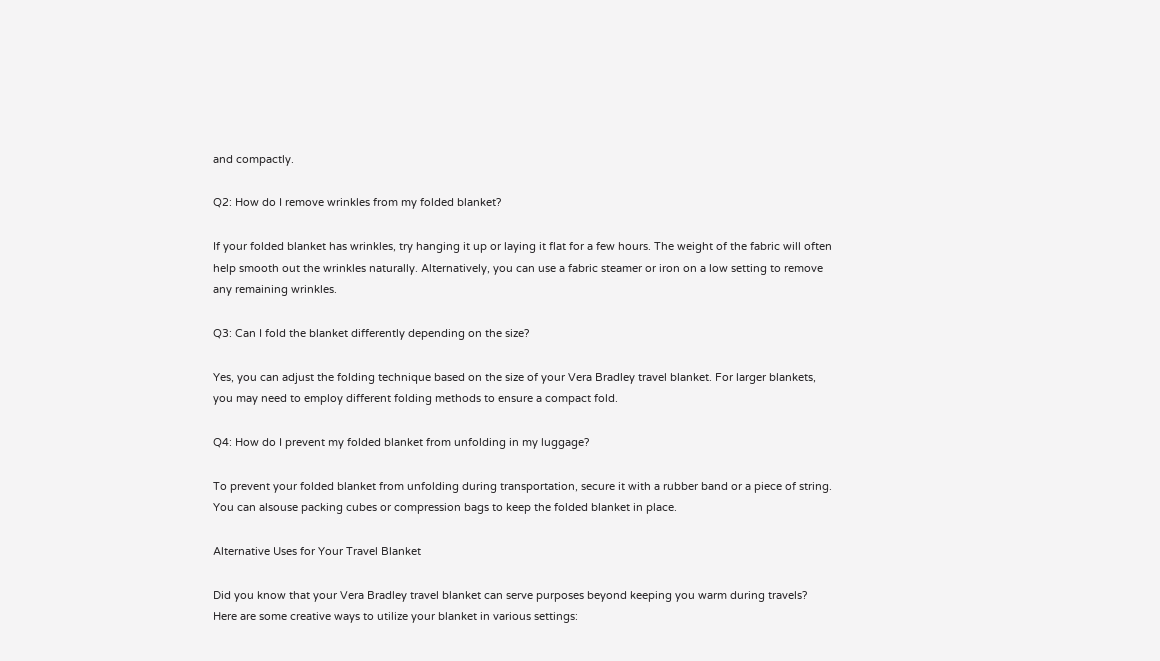and compactly.

Q2: How do I remove wrinkles from my folded blanket?

If your folded blanket has wrinkles, try hanging it up or laying it flat for a few hours. The weight of the fabric will often help smooth out the wrinkles naturally. Alternatively, you can use a fabric steamer or iron on a low setting to remove any remaining wrinkles.

Q3: Can I fold the blanket differently depending on the size?

Yes, you can adjust the folding technique based on the size of your Vera Bradley travel blanket. For larger blankets, you may need to employ different folding methods to ensure a compact fold.

Q4: How do I prevent my folded blanket from unfolding in my luggage?

To prevent your folded blanket from unfolding during transportation, secure it with a rubber band or a piece of string. You can alsouse packing cubes or compression bags to keep the folded blanket in place.

Alternative Uses for Your Travel Blanket

Did you know that your Vera Bradley travel blanket can serve purposes beyond keeping you warm during travels? Here are some creative ways to utilize your blanket in various settings: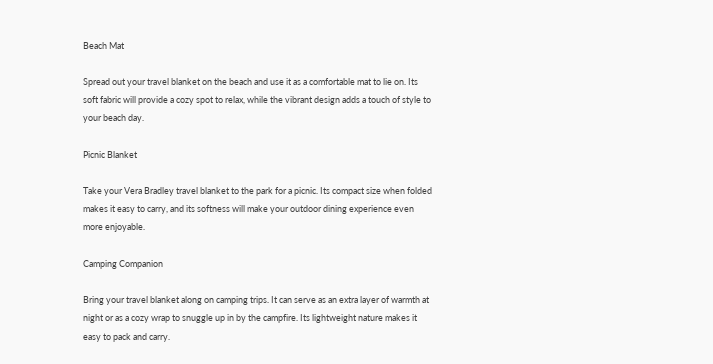Beach Mat

Spread out your travel blanket on the beach and use it as a comfortable mat to lie on. Its soft fabric will provide a cozy spot to relax, while the vibrant design adds a touch of style to your beach day.

Picnic Blanket

Take your Vera Bradley travel blanket to the park for a picnic. Its compact size when folded makes it easy to carry, and its softness will make your outdoor dining experience even more enjoyable.

Camping Companion

Bring your travel blanket along on camping trips. It can serve as an extra layer of warmth at night or as a cozy wrap to snuggle up in by the campfire. Its lightweight nature makes it easy to pack and carry.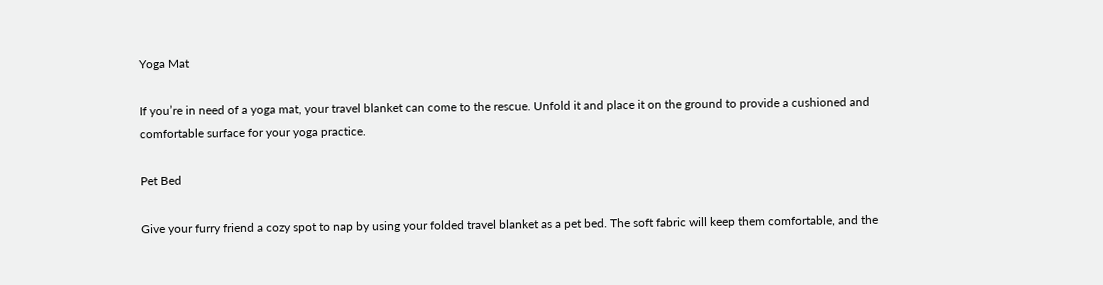Yoga Mat

If you’re in need of a yoga mat, your travel blanket can come to the rescue. Unfold it and place it on the ground to provide a cushioned and comfortable surface for your yoga practice.

Pet Bed

Give your furry friend a cozy spot to nap by using your folded travel blanket as a pet bed. The soft fabric will keep them comfortable, and the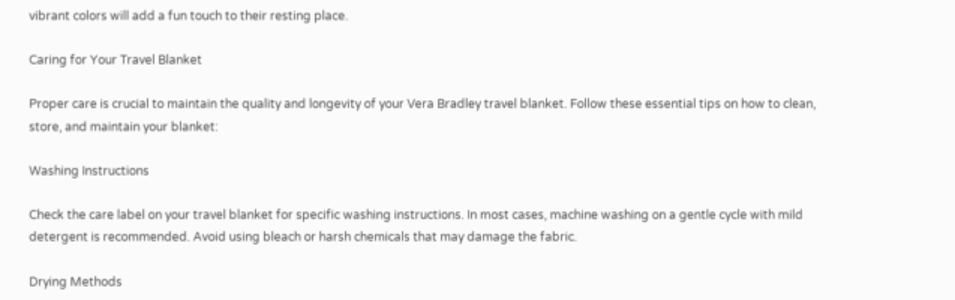vibrant colors will add a fun touch to their resting place.

Caring for Your Travel Blanket

Proper care is crucial to maintain the quality and longevity of your Vera Bradley travel blanket. Follow these essential tips on how to clean, store, and maintain your blanket:

Washing Instructions

Check the care label on your travel blanket for specific washing instructions. In most cases, machine washing on a gentle cycle with mild detergent is recommended. Avoid using bleach or harsh chemicals that may damage the fabric.

Drying Methods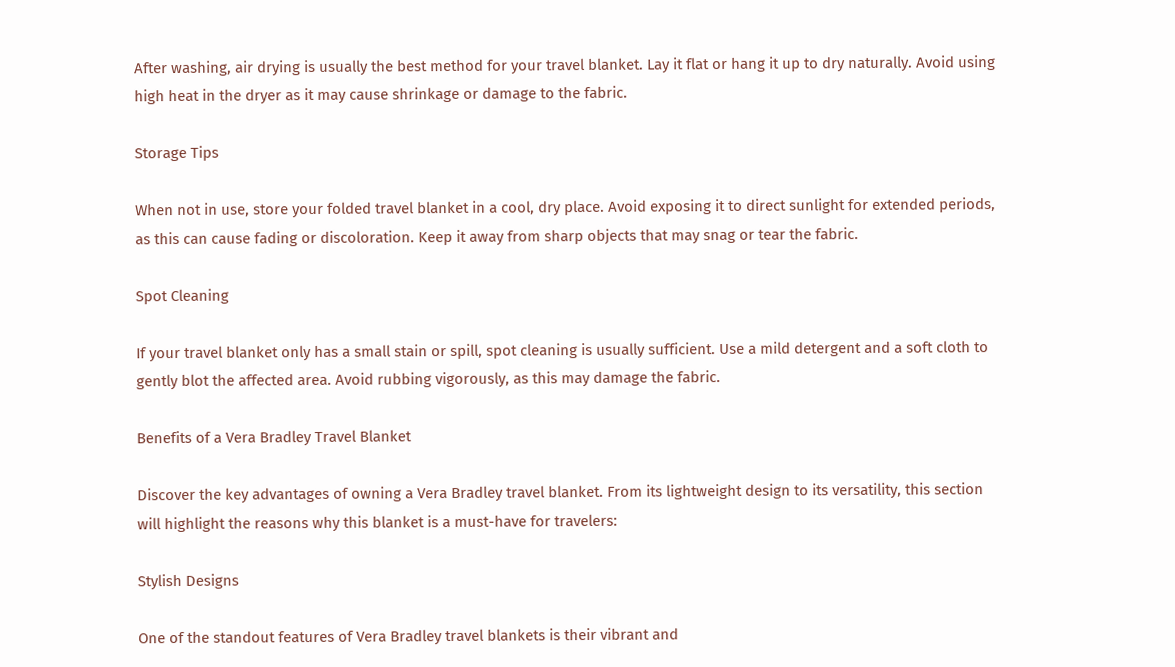After washing, air drying is usually the best method for your travel blanket. Lay it flat or hang it up to dry naturally. Avoid using high heat in the dryer as it may cause shrinkage or damage to the fabric.

Storage Tips

When not in use, store your folded travel blanket in a cool, dry place. Avoid exposing it to direct sunlight for extended periods, as this can cause fading or discoloration. Keep it away from sharp objects that may snag or tear the fabric.

Spot Cleaning

If your travel blanket only has a small stain or spill, spot cleaning is usually sufficient. Use a mild detergent and a soft cloth to gently blot the affected area. Avoid rubbing vigorously, as this may damage the fabric.

Benefits of a Vera Bradley Travel Blanket

Discover the key advantages of owning a Vera Bradley travel blanket. From its lightweight design to its versatility, this section will highlight the reasons why this blanket is a must-have for travelers:

Stylish Designs

One of the standout features of Vera Bradley travel blankets is their vibrant and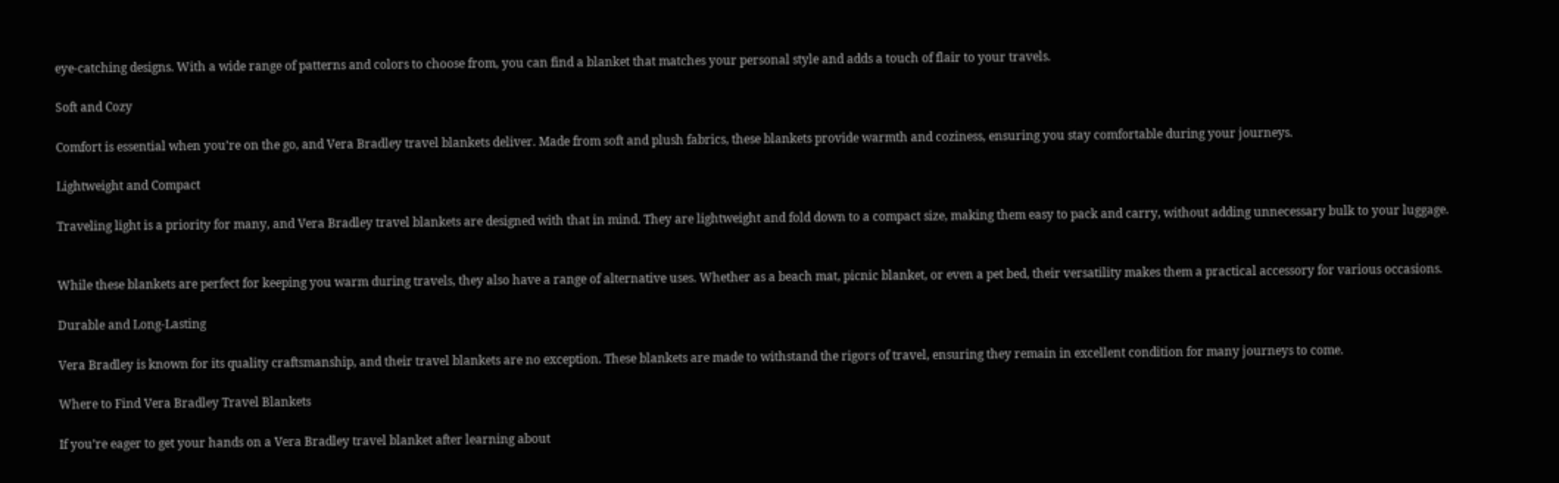eye-catching designs. With a wide range of patterns and colors to choose from, you can find a blanket that matches your personal style and adds a touch of flair to your travels.

Soft and Cozy

Comfort is essential when you’re on the go, and Vera Bradley travel blankets deliver. Made from soft and plush fabrics, these blankets provide warmth and coziness, ensuring you stay comfortable during your journeys.

Lightweight and Compact

Traveling light is a priority for many, and Vera Bradley travel blankets are designed with that in mind. They are lightweight and fold down to a compact size, making them easy to pack and carry, without adding unnecessary bulk to your luggage.


While these blankets are perfect for keeping you warm during travels, they also have a range of alternative uses. Whether as a beach mat, picnic blanket, or even a pet bed, their versatility makes them a practical accessory for various occasions.

Durable and Long-Lasting

Vera Bradley is known for its quality craftsmanship, and their travel blankets are no exception. These blankets are made to withstand the rigors of travel, ensuring they remain in excellent condition for many journeys to come.

Where to Find Vera Bradley Travel Blankets

If you’re eager to get your hands on a Vera Bradley travel blanket after learning about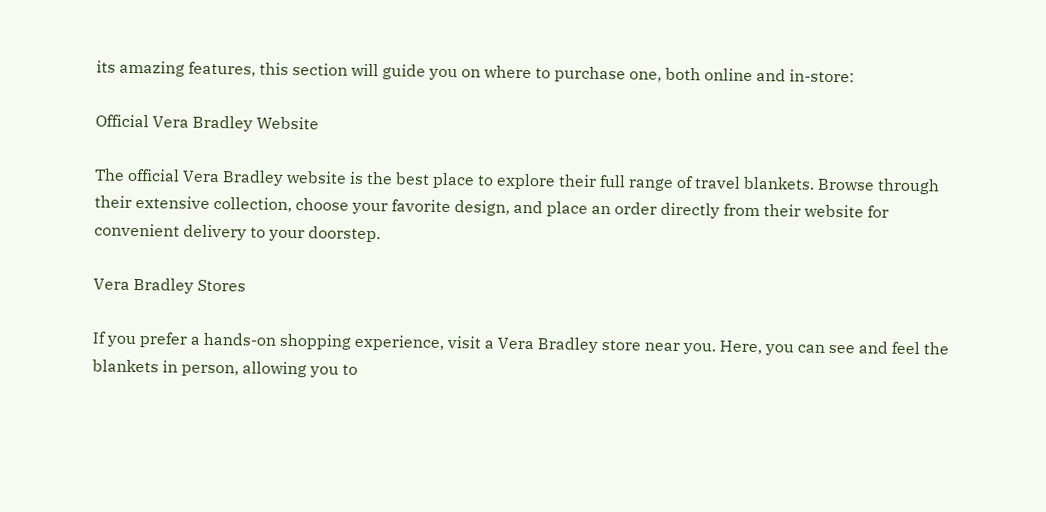its amazing features, this section will guide you on where to purchase one, both online and in-store:

Official Vera Bradley Website

The official Vera Bradley website is the best place to explore their full range of travel blankets. Browse through their extensive collection, choose your favorite design, and place an order directly from their website for convenient delivery to your doorstep.

Vera Bradley Stores

If you prefer a hands-on shopping experience, visit a Vera Bradley store near you. Here, you can see and feel the blankets in person, allowing you to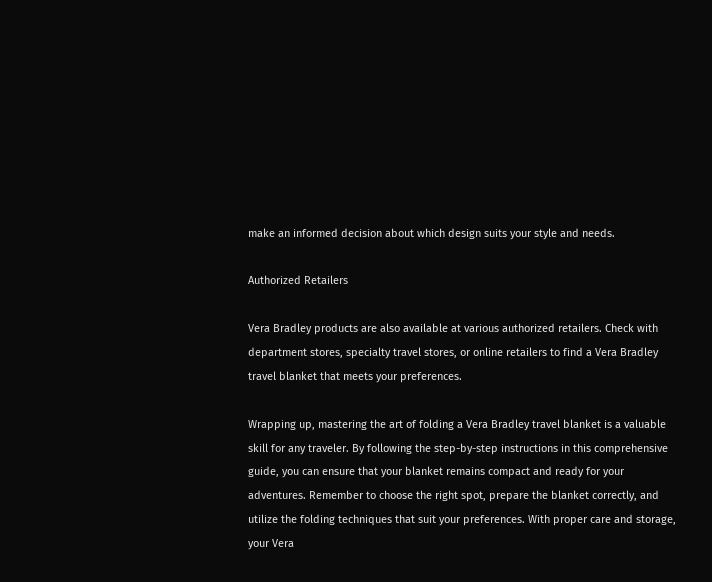make an informed decision about which design suits your style and needs.

Authorized Retailers

Vera Bradley products are also available at various authorized retailers. Check with department stores, specialty travel stores, or online retailers to find a Vera Bradley travel blanket that meets your preferences.

Wrapping up, mastering the art of folding a Vera Bradley travel blanket is a valuable skill for any traveler. By following the step-by-step instructions in this comprehensive guide, you can ensure that your blanket remains compact and ready for your adventures. Remember to choose the right spot, prepare the blanket correctly, and utilize the folding techniques that suit your preferences. With proper care and storage, your Vera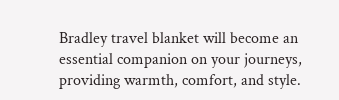Bradley travel blanket will become an essential companion on your journeys, providing warmth, comfort, and style.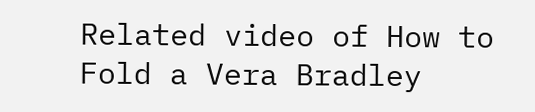Related video of How to Fold a Vera Bradley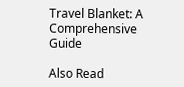Travel Blanket: A Comprehensive Guide

Also Read